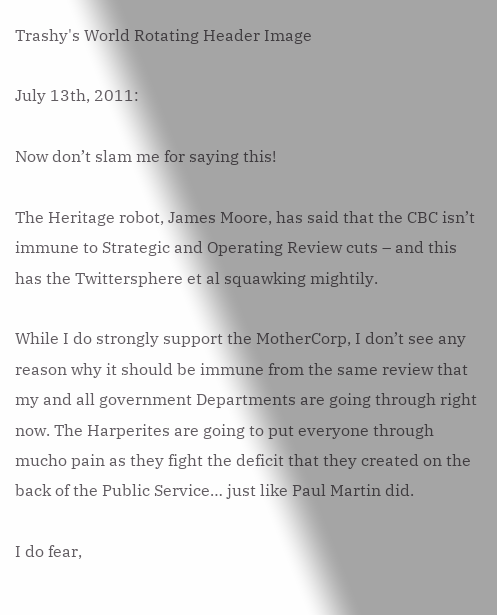Trashy's World Rotating Header Image

July 13th, 2011:

Now don’t slam me for saying this!

The Heritage robot, James Moore, has said that the CBC isn’t immune to Strategic and Operating Review cuts – and this has the Twittersphere et al squawking mightily.

While I do strongly support the MotherCorp, I don’t see any reason why it should be immune from the same review that my and all government Departments are going through right now. The Harperites are going to put everyone through mucho pain as they fight the deficit that they created on the back of the Public Service… just like Paul Martin did.

I do fear,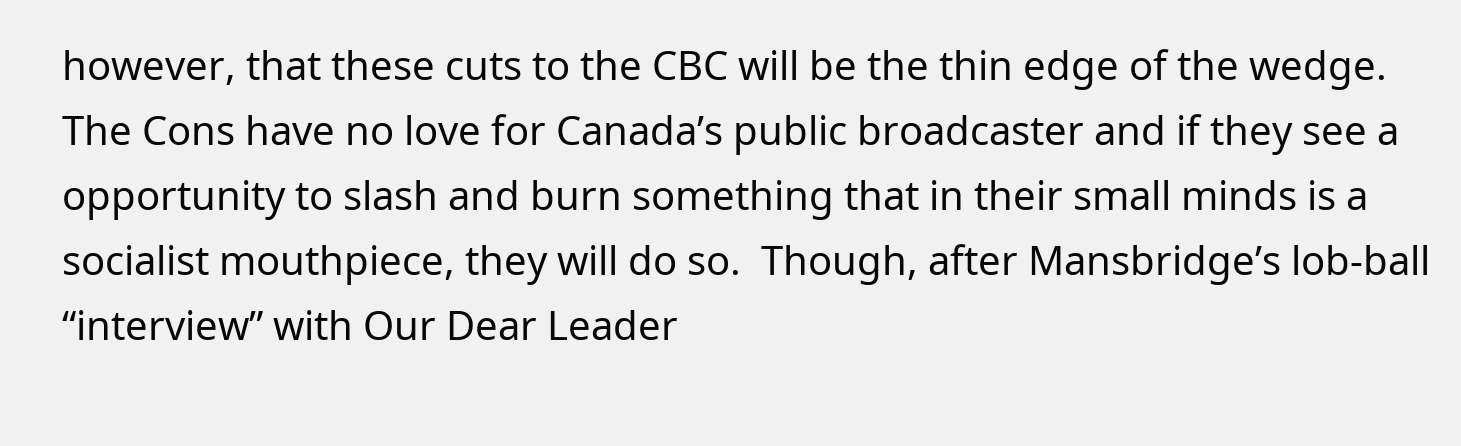however, that these cuts to the CBC will be the thin edge of the wedge. The Cons have no love for Canada’s public broadcaster and if they see a opportunity to slash and burn something that in their small minds is a socialist mouthpiece, they will do so.  Though, after Mansbridge’s lob-ball “interview” with Our Dear Leader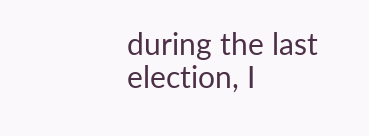during the last election, I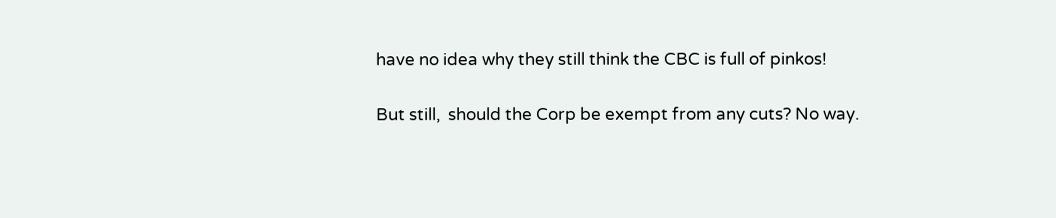have no idea why they still think the CBC is full of pinkos!

But still,  should the Corp be exempt from any cuts? No way.